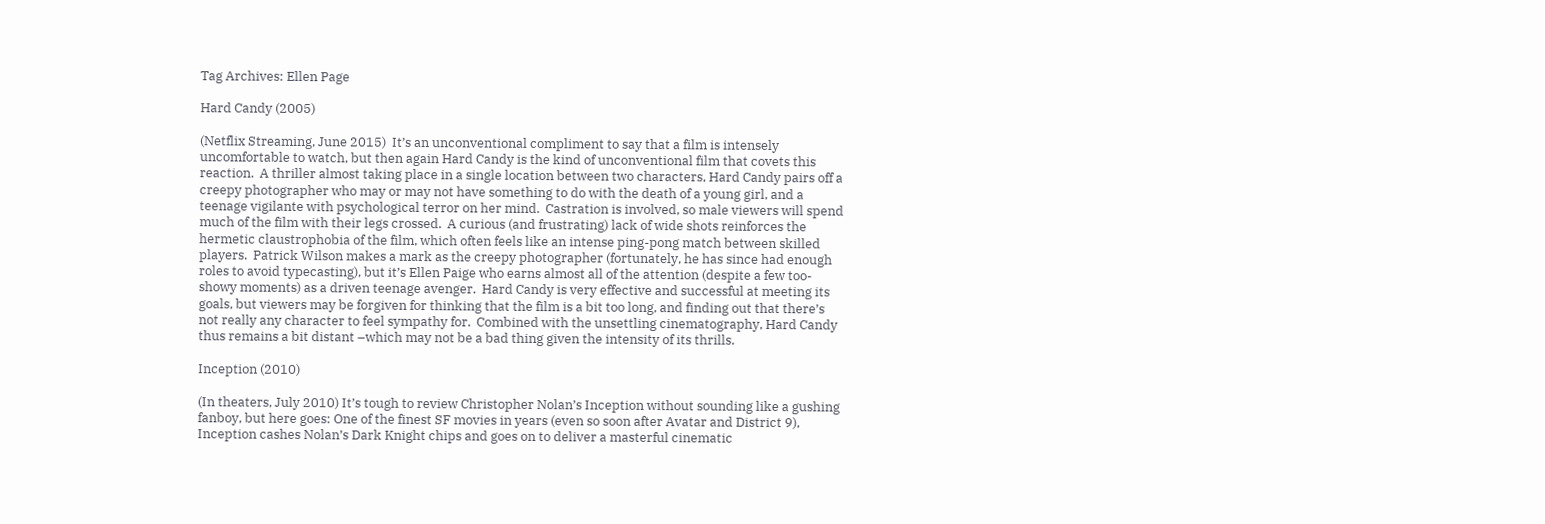Tag Archives: Ellen Page

Hard Candy (2005)

(Netflix Streaming, June 2015)  It’s an unconventional compliment to say that a film is intensely uncomfortable to watch, but then again Hard Candy is the kind of unconventional film that covets this reaction.  A thriller almost taking place in a single location between two characters, Hard Candy pairs off a creepy photographer who may or may not have something to do with the death of a young girl, and a teenage vigilante with psychological terror on her mind.  Castration is involved, so male viewers will spend much of the film with their legs crossed.  A curious (and frustrating) lack of wide shots reinforces the hermetic claustrophobia of the film, which often feels like an intense ping-pong match between skilled players.  Patrick Wilson makes a mark as the creepy photographer (fortunately, he has since had enough roles to avoid typecasting), but it’s Ellen Paige who earns almost all of the attention (despite a few too-showy moments) as a driven teenage avenger.  Hard Candy is very effective and successful at meeting its goals, but viewers may be forgiven for thinking that the film is a bit too long, and finding out that there’s not really any character to feel sympathy for.  Combined with the unsettling cinematography, Hard Candy thus remains a bit distant –which may not be a bad thing given the intensity of its thrills.

Inception (2010)

(In theaters, July 2010) It’s tough to review Christopher Nolan’s Inception without sounding like a gushing fanboy, but here goes: One of the finest SF movies in years (even so soon after Avatar and District 9), Inception cashes Nolan’s Dark Knight chips and goes on to deliver a masterful cinematic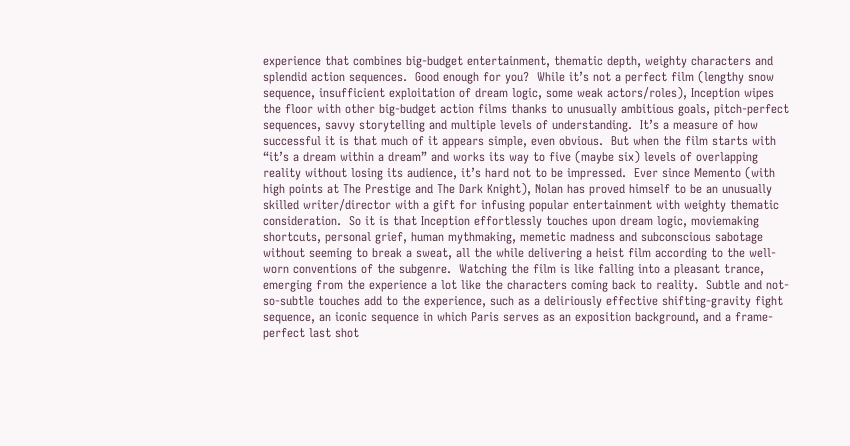experience that combines big-budget entertainment, thematic depth, weighty characters and splendid action sequences.  Good enough for you?  While it’s not a perfect film (lengthy snow sequence, insufficient exploitation of dream logic, some weak actors/roles), Inception wipes the floor with other big-budget action films thanks to unusually ambitious goals, pitch-perfect sequences, savvy storytelling and multiple levels of understanding.  It’s a measure of how successful it is that much of it appears simple, even obvious.  But when the film starts with “it’s a dream within a dream” and works its way to five (maybe six) levels of overlapping reality without losing its audience, it’s hard not to be impressed.  Ever since Memento (with high points at The Prestige and The Dark Knight), Nolan has proved himself to be an unusually skilled writer/director with a gift for infusing popular entertainment with weighty thematic consideration.  So it is that Inception effortlessly touches upon dream logic, moviemaking shortcuts, personal grief, human mythmaking, memetic madness and subconscious sabotage without seeming to break a sweat, all the while delivering a heist film according to the well-worn conventions of the subgenre.  Watching the film is like falling into a pleasant trance, emerging from the experience a lot like the characters coming back to reality.  Subtle and not-so-subtle touches add to the experience, such as a deliriously effective shifting-gravity fight sequence, an iconic sequence in which Paris serves as an exposition background, and a frame-perfect last shot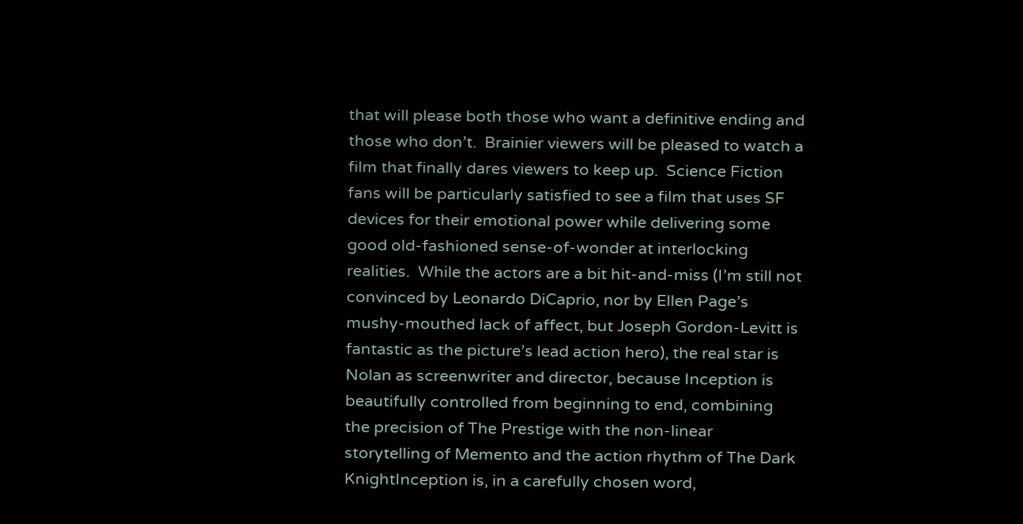that will please both those who want a definitive ending and those who don’t.  Brainier viewers will be pleased to watch a film that finally dares viewers to keep up.  Science Fiction fans will be particularly satisfied to see a film that uses SF devices for their emotional power while delivering some good old-fashioned sense-of-wonder at interlocking realities.  While the actors are a bit hit-and-miss (I’m still not convinced by Leonardo DiCaprio, nor by Ellen Page’s mushy-mouthed lack of affect, but Joseph Gordon-Levitt is fantastic as the picture’s lead action hero), the real star is Nolan as screenwriter and director, because Inception is beautifully controlled from beginning to end, combining the precision of The Prestige with the non-linear storytelling of Memento and the action rhythm of The Dark KnightInception is, in a carefully chosen word,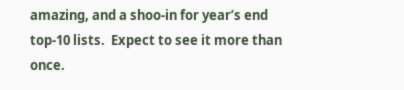amazing, and a shoo-in for year’s end top-10 lists.  Expect to see it more than once.